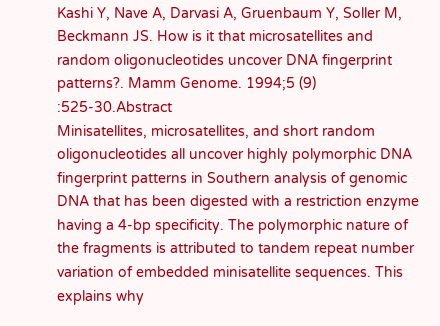Kashi Y, Nave A, Darvasi A, Gruenbaum Y, Soller M, Beckmann JS. How is it that microsatellites and random oligonucleotides uncover DNA fingerprint patterns?. Mamm Genome. 1994;5 (9) :525-30.Abstract
Minisatellites, microsatellites, and short random oligonucleotides all uncover highly polymorphic DNA fingerprint patterns in Southern analysis of genomic DNA that has been digested with a restriction enzyme having a 4-bp specificity. The polymorphic nature of the fragments is attributed to tandem repeat number variation of embedded minisatellite sequences. This explains why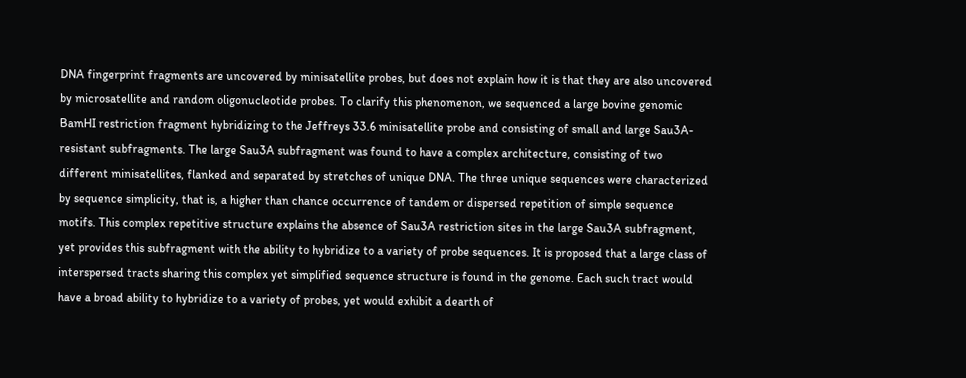DNA fingerprint fragments are uncovered by minisatellite probes, but does not explain how it is that they are also uncovered by microsatellite and random oligonucleotide probes. To clarify this phenomenon, we sequenced a large bovine genomic BamHI restriction fragment hybridizing to the Jeffreys 33.6 minisatellite probe and consisting of small and large Sau3A-resistant subfragments. The large Sau3A subfragment was found to have a complex architecture, consisting of two different minisatellites, flanked and separated by stretches of unique DNA. The three unique sequences were characterized by sequence simplicity, that is, a higher than chance occurrence of tandem or dispersed repetition of simple sequence motifs. This complex repetitive structure explains the absence of Sau3A restriction sites in the large Sau3A subfragment, yet provides this subfragment with the ability to hybridize to a variety of probe sequences. It is proposed that a large class of interspersed tracts sharing this complex yet simplified sequence structure is found in the genome. Each such tract would have a broad ability to hybridize to a variety of probes, yet would exhibit a dearth of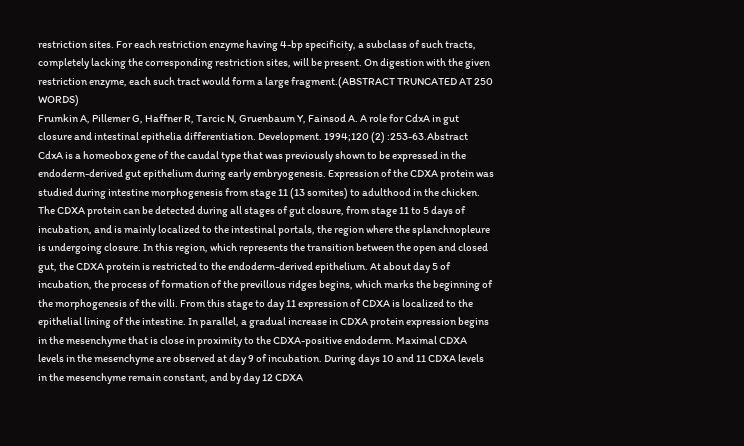restriction sites. For each restriction enzyme having 4-bp specificity, a subclass of such tracts, completely lacking the corresponding restriction sites, will be present. On digestion with the given restriction enzyme, each such tract would form a large fragment.(ABSTRACT TRUNCATED AT 250 WORDS)
Frumkin A, Pillemer G, Haffner R, Tarcic N, Gruenbaum Y, Fainsod A. A role for CdxA in gut closure and intestinal epithelia differentiation. Development. 1994;120 (2) :253-63.Abstract
CdxA is a homeobox gene of the caudal type that was previously shown to be expressed in the endoderm-derived gut epithelium during early embryogenesis. Expression of the CDXA protein was studied during intestine morphogenesis from stage 11 (13 somites) to adulthood in the chicken. The CDXA protein can be detected during all stages of gut closure, from stage 11 to 5 days of incubation, and is mainly localized to the intestinal portals, the region where the splanchnopleure is undergoing closure. In this region, which represents the transition between the open and closed gut, the CDXA protein is restricted to the endoderm-derived epithelium. At about day 5 of incubation, the process of formation of the previllous ridges begins, which marks the beginning of the morphogenesis of the villi. From this stage to day 11 expression of CDXA is localized to the epithelial lining of the intestine. In parallel, a gradual increase in CDXA protein expression begins in the mesenchyme that is close in proximity to the CDXA-positive endoderm. Maximal CDXA levels in the mesenchyme are observed at day 9 of incubation. During days 10 and 11 CDXA levels in the mesenchyme remain constant, and by day 12 CDXA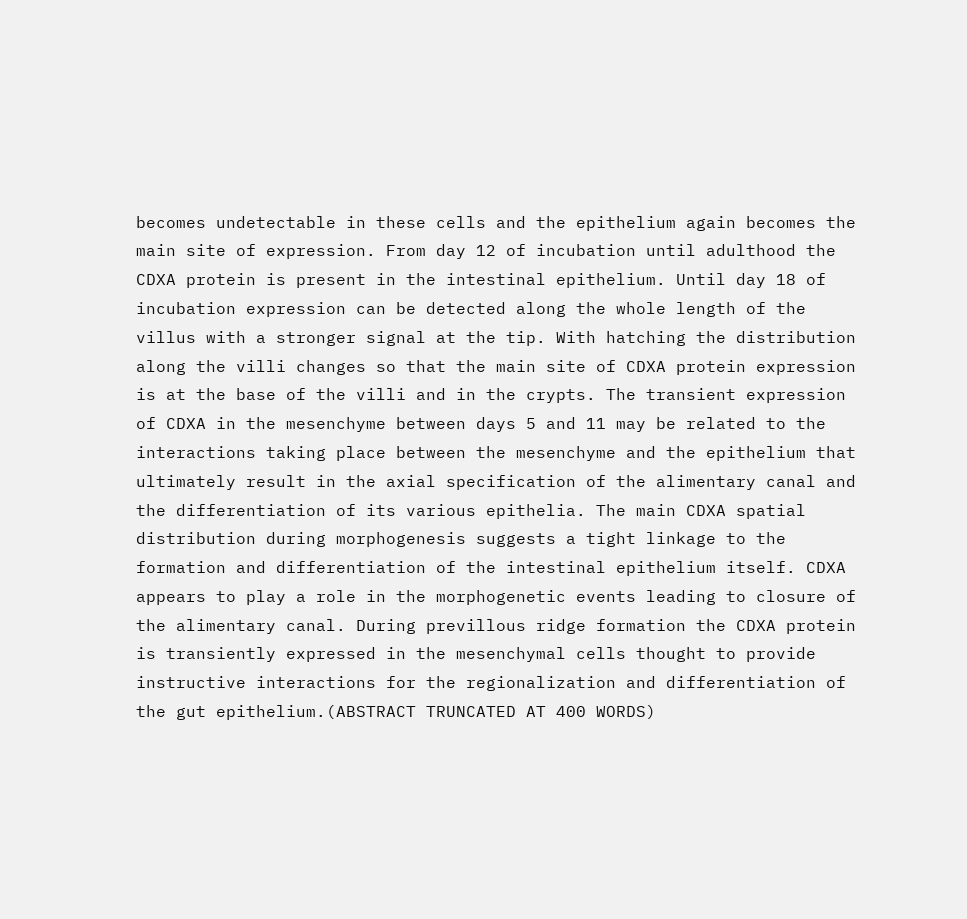becomes undetectable in these cells and the epithelium again becomes the main site of expression. From day 12 of incubation until adulthood the CDXA protein is present in the intestinal epithelium. Until day 18 of incubation expression can be detected along the whole length of the villus with a stronger signal at the tip. With hatching the distribution along the villi changes so that the main site of CDXA protein expression is at the base of the villi and in the crypts. The transient expression of CDXA in the mesenchyme between days 5 and 11 may be related to the interactions taking place between the mesenchyme and the epithelium that ultimately result in the axial specification of the alimentary canal and the differentiation of its various epithelia. The main CDXA spatial distribution during morphogenesis suggests a tight linkage to the formation and differentiation of the intestinal epithelium itself. CDXA appears to play a role in the morphogenetic events leading to closure of the alimentary canal. During previllous ridge formation the CDXA protein is transiently expressed in the mesenchymal cells thought to provide instructive interactions for the regionalization and differentiation of the gut epithelium.(ABSTRACT TRUNCATED AT 400 WORDS)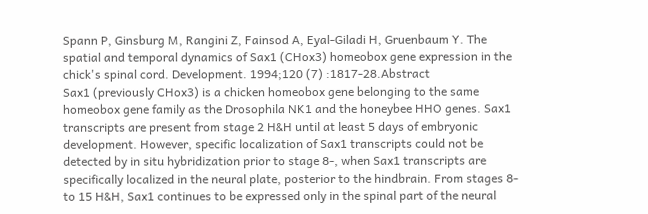Spann P, Ginsburg M, Rangini Z, Fainsod A, Eyal-Giladi H, Gruenbaum Y. The spatial and temporal dynamics of Sax1 (CHox3) homeobox gene expression in the chick's spinal cord. Development. 1994;120 (7) :1817-28.Abstract
Sax1 (previously CHox3) is a chicken homeobox gene belonging to the same homeobox gene family as the Drosophila NK1 and the honeybee HHO genes. Sax1 transcripts are present from stage 2 H&H until at least 5 days of embryonic development. However, specific localization of Sax1 transcripts could not be detected by in situ hybridization prior to stage 8-, when Sax1 transcripts are specifically localized in the neural plate, posterior to the hindbrain. From stages 8- to 15 H&H, Sax1 continues to be expressed only in the spinal part of the neural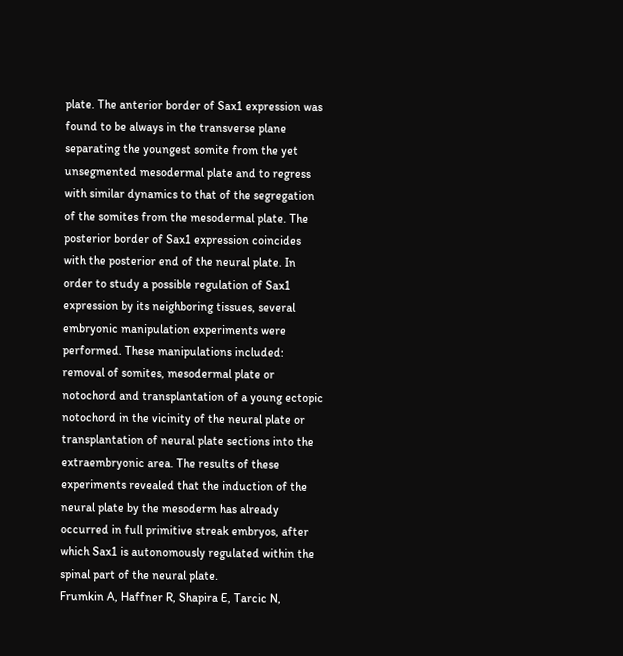plate. The anterior border of Sax1 expression was found to be always in the transverse plane separating the youngest somite from the yet unsegmented mesodermal plate and to regress with similar dynamics to that of the segregation of the somites from the mesodermal plate. The posterior border of Sax1 expression coincides with the posterior end of the neural plate. In order to study a possible regulation of Sax1 expression by its neighboring tissues, several embryonic manipulation experiments were performed. These manipulations included: removal of somites, mesodermal plate or notochord and transplantation of a young ectopic notochord in the vicinity of the neural plate or transplantation of neural plate sections into the extraembryonic area. The results of these experiments revealed that the induction of the neural plate by the mesoderm has already occurred in full primitive streak embryos, after which Sax1 is autonomously regulated within the spinal part of the neural plate.
Frumkin A, Haffner R, Shapira E, Tarcic N,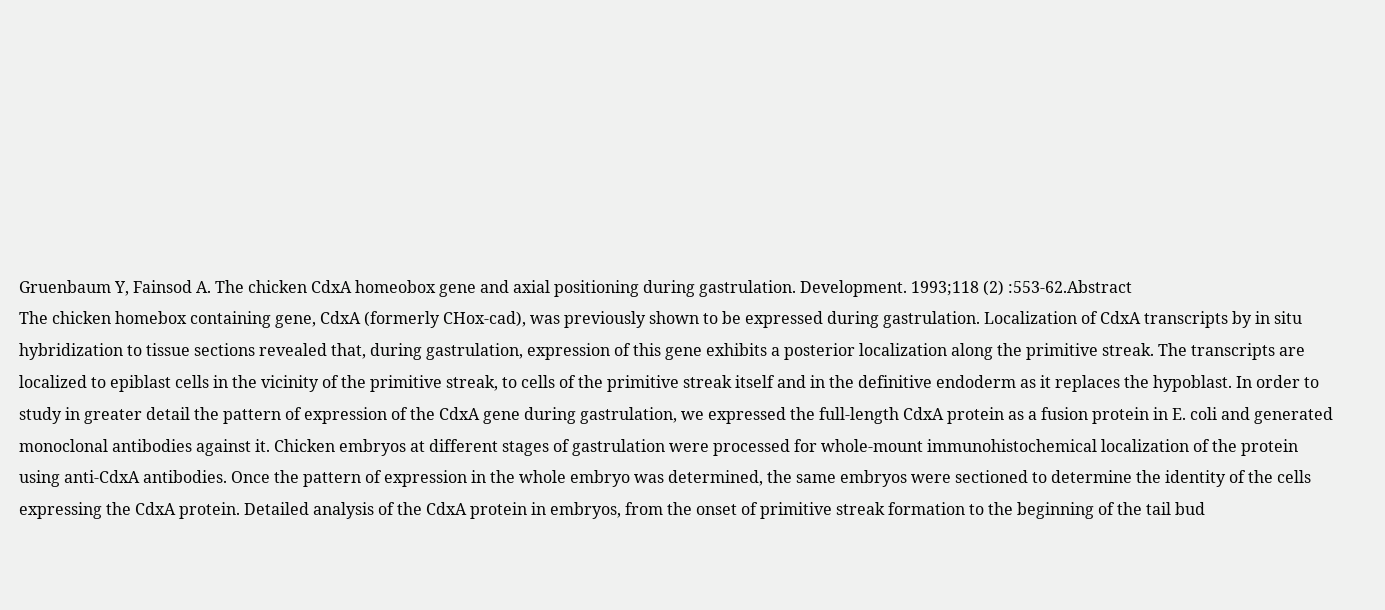Gruenbaum Y, Fainsod A. The chicken CdxA homeobox gene and axial positioning during gastrulation. Development. 1993;118 (2) :553-62.Abstract
The chicken homebox containing gene, CdxA (formerly CHox-cad), was previously shown to be expressed during gastrulation. Localization of CdxA transcripts by in situ hybridization to tissue sections revealed that, during gastrulation, expression of this gene exhibits a posterior localization along the primitive streak. The transcripts are localized to epiblast cells in the vicinity of the primitive streak, to cells of the primitive streak itself and in the definitive endoderm as it replaces the hypoblast. In order to study in greater detail the pattern of expression of the CdxA gene during gastrulation, we expressed the full-length CdxA protein as a fusion protein in E. coli and generated monoclonal antibodies against it. Chicken embryos at different stages of gastrulation were processed for whole-mount immunohistochemical localization of the protein using anti-CdxA antibodies. Once the pattern of expression in the whole embryo was determined, the same embryos were sectioned to determine the identity of the cells expressing the CdxA protein. Detailed analysis of the CdxA protein in embryos, from the onset of primitive streak formation to the beginning of the tail bud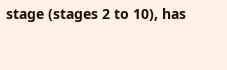stage (stages 2 to 10), has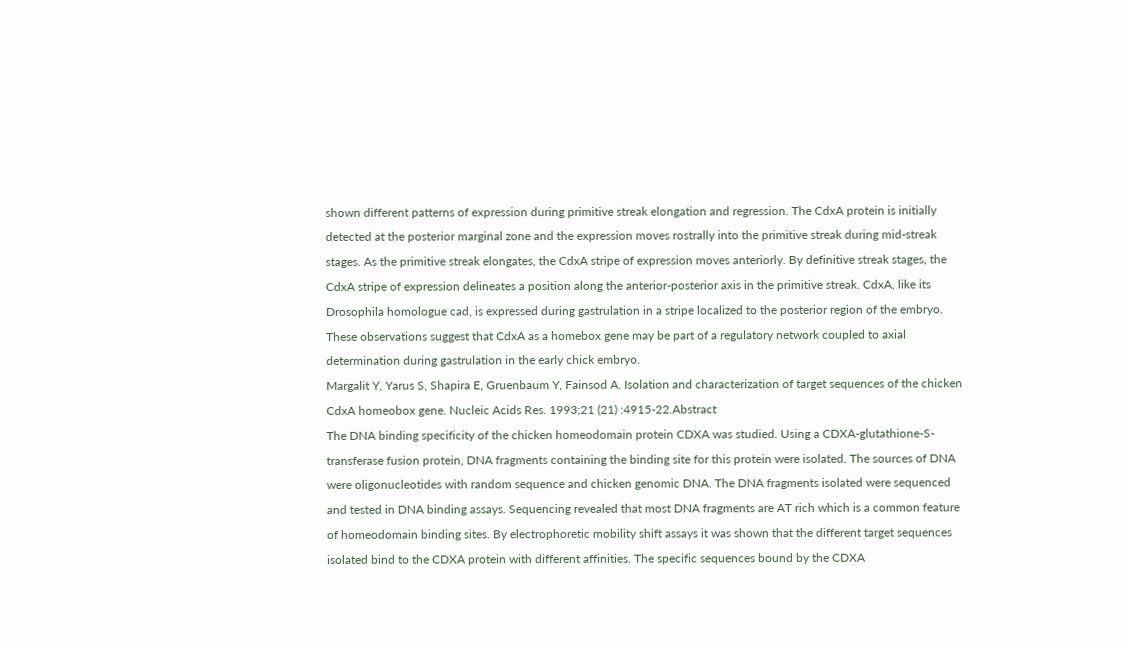shown different patterns of expression during primitive streak elongation and regression. The CdxA protein is initially detected at the posterior marginal zone and the expression moves rostrally into the primitive streak during mid-streak stages. As the primitive streak elongates, the CdxA stripe of expression moves anteriorly. By definitive streak stages, the CdxA stripe of expression delineates a position along the anterior-posterior axis in the primitive streak. CdxA, like its Drosophila homologue cad, is expressed during gastrulation in a stripe localized to the posterior region of the embryo. These observations suggest that CdxA as a homebox gene may be part of a regulatory network coupled to axial determination during gastrulation in the early chick embryo.
Margalit Y, Yarus S, Shapira E, Gruenbaum Y, Fainsod A. Isolation and characterization of target sequences of the chicken CdxA homeobox gene. Nucleic Acids Res. 1993;21 (21) :4915-22.Abstract
The DNA binding specificity of the chicken homeodomain protein CDXA was studied. Using a CDXA-glutathione-S-transferase fusion protein, DNA fragments containing the binding site for this protein were isolated. The sources of DNA were oligonucleotides with random sequence and chicken genomic DNA. The DNA fragments isolated were sequenced and tested in DNA binding assays. Sequencing revealed that most DNA fragments are AT rich which is a common feature of homeodomain binding sites. By electrophoretic mobility shift assays it was shown that the different target sequences isolated bind to the CDXA protein with different affinities. The specific sequences bound by the CDXA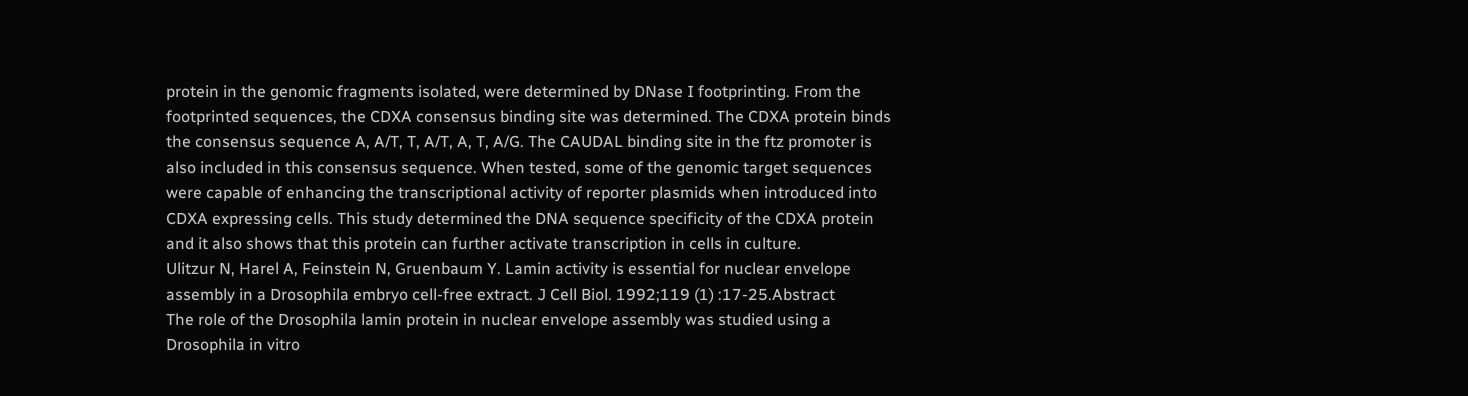protein in the genomic fragments isolated, were determined by DNase I footprinting. From the footprinted sequences, the CDXA consensus binding site was determined. The CDXA protein binds the consensus sequence A, A/T, T, A/T, A, T, A/G. The CAUDAL binding site in the ftz promoter is also included in this consensus sequence. When tested, some of the genomic target sequences were capable of enhancing the transcriptional activity of reporter plasmids when introduced into CDXA expressing cells. This study determined the DNA sequence specificity of the CDXA protein and it also shows that this protein can further activate transcription in cells in culture.
Ulitzur N, Harel A, Feinstein N, Gruenbaum Y. Lamin activity is essential for nuclear envelope assembly in a Drosophila embryo cell-free extract. J Cell Biol. 1992;119 (1) :17-25.Abstract
The role of the Drosophila lamin protein in nuclear envelope assembly was studied using a Drosophila in vitro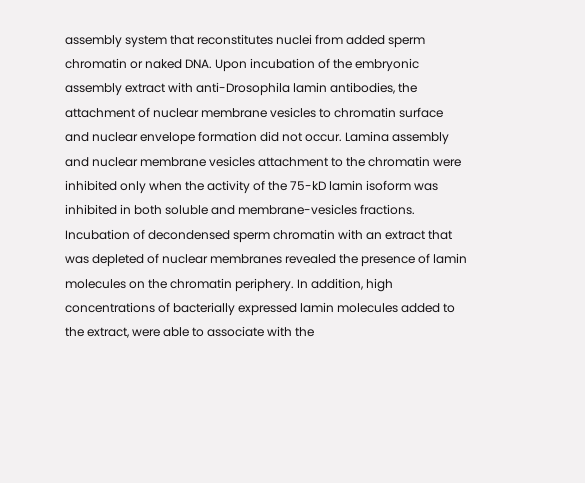assembly system that reconstitutes nuclei from added sperm chromatin or naked DNA. Upon incubation of the embryonic assembly extract with anti-Drosophila lamin antibodies, the attachment of nuclear membrane vesicles to chromatin surface and nuclear envelope formation did not occur. Lamina assembly and nuclear membrane vesicles attachment to the chromatin were inhibited only when the activity of the 75-kD lamin isoform was inhibited in both soluble and membrane-vesicles fractions. Incubation of decondensed sperm chromatin with an extract that was depleted of nuclear membranes revealed the presence of lamin molecules on the chromatin periphery. In addition, high concentrations of bacterially expressed lamin molecules added to the extract, were able to associate with the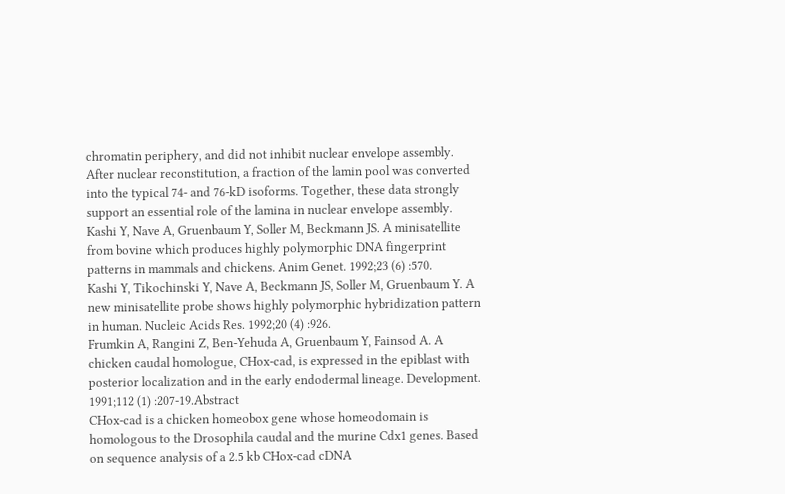chromatin periphery, and did not inhibit nuclear envelope assembly. After nuclear reconstitution, a fraction of the lamin pool was converted into the typical 74- and 76-kD isoforms. Together, these data strongly support an essential role of the lamina in nuclear envelope assembly.
Kashi Y, Nave A, Gruenbaum Y, Soller M, Beckmann JS. A minisatellite from bovine which produces highly polymorphic DNA fingerprint patterns in mammals and chickens. Anim Genet. 1992;23 (6) :570.
Kashi Y, Tikochinski Y, Nave A, Beckmann JS, Soller M, Gruenbaum Y. A new minisatellite probe shows highly polymorphic hybridization pattern in human. Nucleic Acids Res. 1992;20 (4) :926.
Frumkin A, Rangini Z, Ben-Yehuda A, Gruenbaum Y, Fainsod A. A chicken caudal homologue, CHox-cad, is expressed in the epiblast with posterior localization and in the early endodermal lineage. Development. 1991;112 (1) :207-19.Abstract
CHox-cad is a chicken homeobox gene whose homeodomain is homologous to the Drosophila caudal and the murine Cdx1 genes. Based on sequence analysis of a 2.5 kb CHox-cad cDNA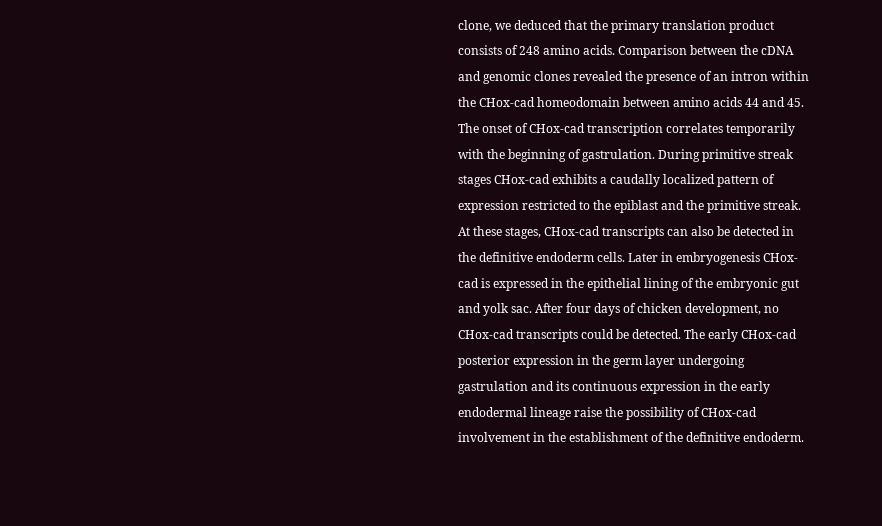clone, we deduced that the primary translation product consists of 248 amino acids. Comparison between the cDNA and genomic clones revealed the presence of an intron within the CHox-cad homeodomain between amino acids 44 and 45. The onset of CHox-cad transcription correlates temporarily with the beginning of gastrulation. During primitive streak stages CHox-cad exhibits a caudally localized pattern of expression restricted to the epiblast and the primitive streak. At these stages, CHox-cad transcripts can also be detected in the definitive endoderm cells. Later in embryogenesis CHox-cad is expressed in the epithelial lining of the embryonic gut and yolk sac. After four days of chicken development, no CHox-cad transcripts could be detected. The early CHox-cad posterior expression in the germ layer undergoing gastrulation and its continuous expression in the early endodermal lineage raise the possibility of CHox-cad involvement in the establishment of the definitive endoderm.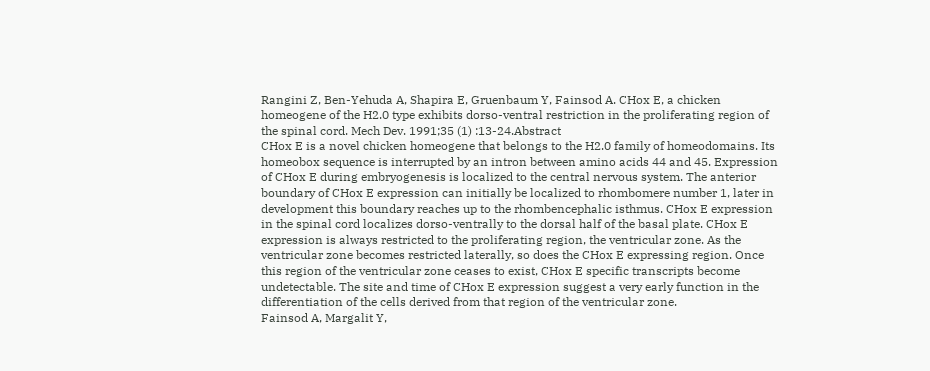Rangini Z, Ben-Yehuda A, Shapira E, Gruenbaum Y, Fainsod A. CHox E, a chicken homeogene of the H2.0 type exhibits dorso-ventral restriction in the proliferating region of the spinal cord. Mech Dev. 1991;35 (1) :13-24.Abstract
CHox E is a novel chicken homeogene that belongs to the H2.0 family of homeodomains. Its homeobox sequence is interrupted by an intron between amino acids 44 and 45. Expression of CHox E during embryogenesis is localized to the central nervous system. The anterior boundary of CHox E expression can initially be localized to rhombomere number 1, later in development this boundary reaches up to the rhombencephalic isthmus. CHox E expression in the spinal cord localizes dorso-ventrally to the dorsal half of the basal plate. CHox E expression is always restricted to the proliferating region, the ventricular zone. As the ventricular zone becomes restricted laterally, so does the CHox E expressing region. Once this region of the ventricular zone ceases to exist, CHox E specific transcripts become undetectable. The site and time of CHox E expression suggest a very early function in the differentiation of the cells derived from that region of the ventricular zone.
Fainsod A, Margalit Y,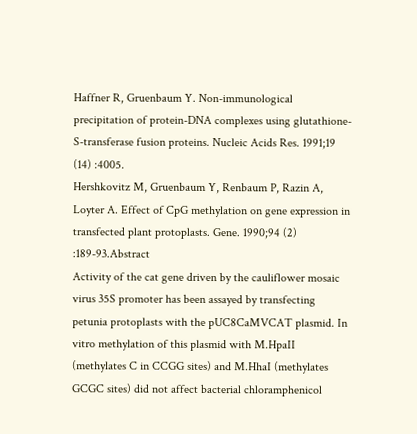Haffner R, Gruenbaum Y. Non-immunological precipitation of protein-DNA complexes using glutathione-S-transferase fusion proteins. Nucleic Acids Res. 1991;19 (14) :4005.
Hershkovitz M, Gruenbaum Y, Renbaum P, Razin A, Loyter A. Effect of CpG methylation on gene expression in transfected plant protoplasts. Gene. 1990;94 (2) :189-93.Abstract
Activity of the cat gene driven by the cauliflower mosaic virus 35S promoter has been assayed by transfecting petunia protoplasts with the pUC8CaMVCAT plasmid. In vitro methylation of this plasmid with M.HpaII (methylates C in CCGG sites) and M.HhaI (methylates GCGC sites) did not affect bacterial chloramphenicol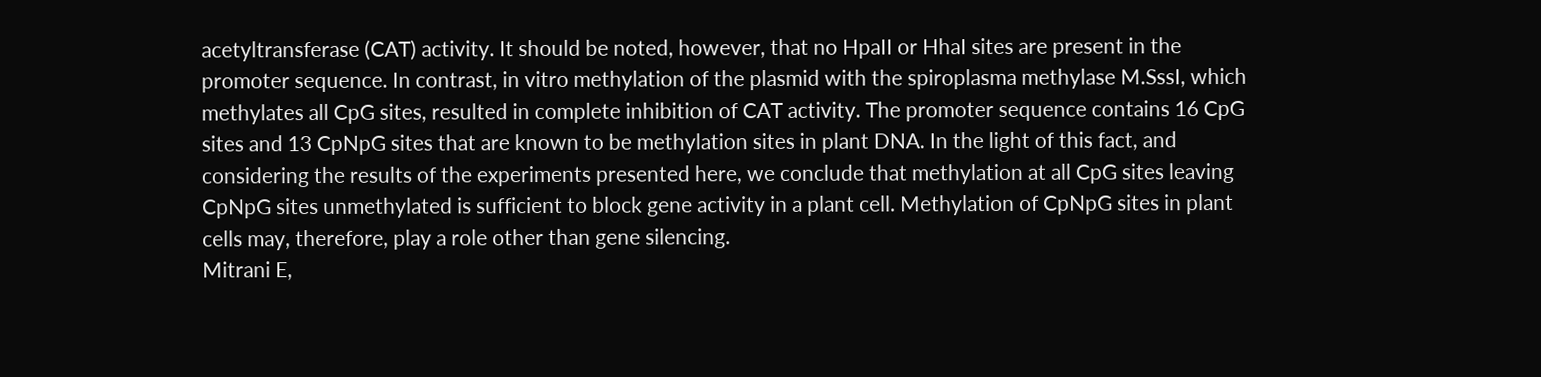acetyltransferase (CAT) activity. It should be noted, however, that no HpaII or HhaI sites are present in the promoter sequence. In contrast, in vitro methylation of the plasmid with the spiroplasma methylase M.SssI, which methylates all CpG sites, resulted in complete inhibition of CAT activity. The promoter sequence contains 16 CpG sites and 13 CpNpG sites that are known to be methylation sites in plant DNA. In the light of this fact, and considering the results of the experiments presented here, we conclude that methylation at all CpG sites leaving CpNpG sites unmethylated is sufficient to block gene activity in a plant cell. Methylation of CpNpG sites in plant cells may, therefore, play a role other than gene silencing.
Mitrani E,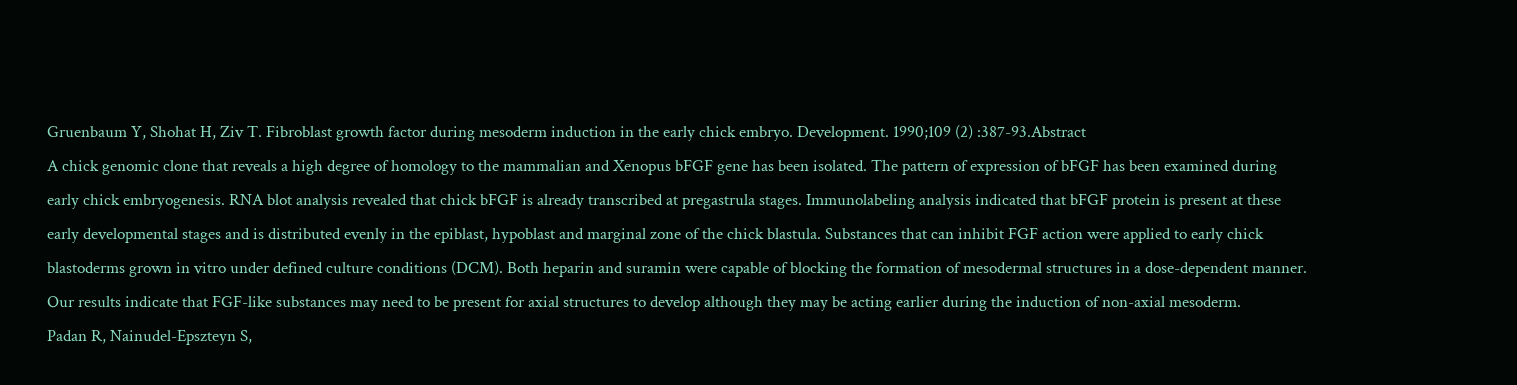Gruenbaum Y, Shohat H, Ziv T. Fibroblast growth factor during mesoderm induction in the early chick embryo. Development. 1990;109 (2) :387-93.Abstract
A chick genomic clone that reveals a high degree of homology to the mammalian and Xenopus bFGF gene has been isolated. The pattern of expression of bFGF has been examined during early chick embryogenesis. RNA blot analysis revealed that chick bFGF is already transcribed at pregastrula stages. Immunolabeling analysis indicated that bFGF protein is present at these early developmental stages and is distributed evenly in the epiblast, hypoblast and marginal zone of the chick blastula. Substances that can inhibit FGF action were applied to early chick blastoderms grown in vitro under defined culture conditions (DCM). Both heparin and suramin were capable of blocking the formation of mesodermal structures in a dose-dependent manner. Our results indicate that FGF-like substances may need to be present for axial structures to develop although they may be acting earlier during the induction of non-axial mesoderm.
Padan R, Nainudel-Epszteyn S,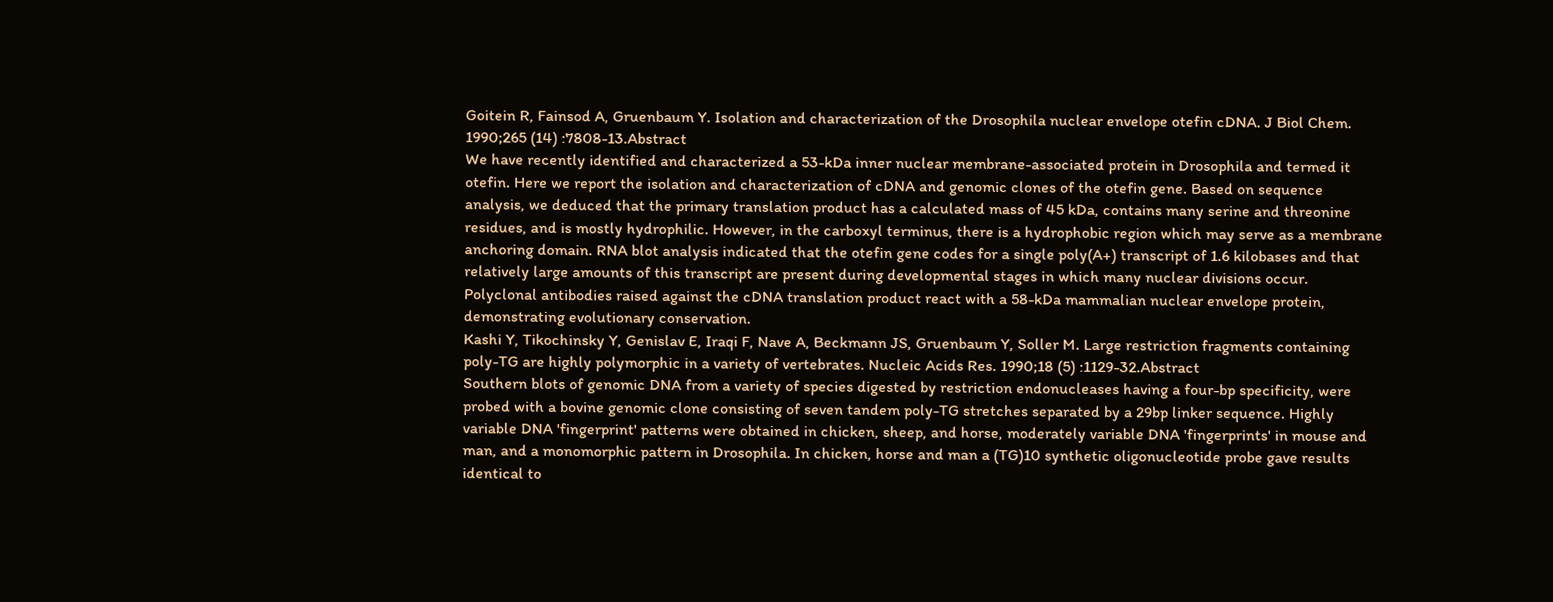Goitein R, Fainsod A, Gruenbaum Y. Isolation and characterization of the Drosophila nuclear envelope otefin cDNA. J Biol Chem. 1990;265 (14) :7808-13.Abstract
We have recently identified and characterized a 53-kDa inner nuclear membrane-associated protein in Drosophila and termed it otefin. Here we report the isolation and characterization of cDNA and genomic clones of the otefin gene. Based on sequence analysis, we deduced that the primary translation product has a calculated mass of 45 kDa, contains many serine and threonine residues, and is mostly hydrophilic. However, in the carboxyl terminus, there is a hydrophobic region which may serve as a membrane anchoring domain. RNA blot analysis indicated that the otefin gene codes for a single poly(A+) transcript of 1.6 kilobases and that relatively large amounts of this transcript are present during developmental stages in which many nuclear divisions occur. Polyclonal antibodies raised against the cDNA translation product react with a 58-kDa mammalian nuclear envelope protein, demonstrating evolutionary conservation.
Kashi Y, Tikochinsky Y, Genislav E, Iraqi F, Nave A, Beckmann JS, Gruenbaum Y, Soller M. Large restriction fragments containing poly-TG are highly polymorphic in a variety of vertebrates. Nucleic Acids Res. 1990;18 (5) :1129-32.Abstract
Southern blots of genomic DNA from a variety of species digested by restriction endonucleases having a four-bp specificity, were probed with a bovine genomic clone consisting of seven tandem poly-TG stretches separated by a 29bp linker sequence. Highly variable DNA 'fingerprint' patterns were obtained in chicken, sheep, and horse, moderately variable DNA 'fingerprints' in mouse and man, and a monomorphic pattern in Drosophila. In chicken, horse and man a (TG)10 synthetic oligonucleotide probe gave results identical to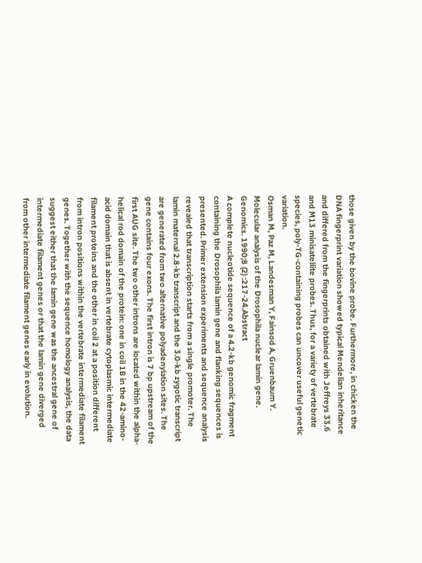those given by the bovine probe. Furthermore, in chicken the DNA fingerprint variation showed typical Mendelian inheritance and differed from the fingerprints obtained with Jeffreys 33.6 and M13 minisatellite probes. Thus, for a variety of vertebrate species, poly-TG-containing probes can uncover useful genetic variation.
Osman M, Paz M, Landesman Y, Fainsod A, Gruenbaum Y. Molecular analysis of the Drosophila nuclear lamin gene. Genomics. 1990;8 (2) :217-24.Abstract
A complete nucleotide sequence of a 4.2-kb genomic fragment containing the Drosophila lamin gene and flanking sequences is presented. Primer extension experiments and sequence analysis revealed that transcription starts from a single promoter. The lamin maternal 2.8-kb transcript and the 3.0-kb zygotic transcript are generated from two alternative polyadenylation sites. The gene contains four exons. The first intron is 7 bp upstream of the first AUG site. The two other introns are located within the alpha-helical rod domain of the protein: one in coil 1B in the 42-amino-acid domain that is absent in vertebrate cytoplasmic intermediate filament proteins and the other in coil 2 at a position different from intron positions within the vertebrate intermediate filament genes. Together with the sequence homology analysis, the data suggest either that the lamin gene was the ancestral gene of intermediate filament genes or that the lamin gene diverged from other intermediate filament genes early in evolution.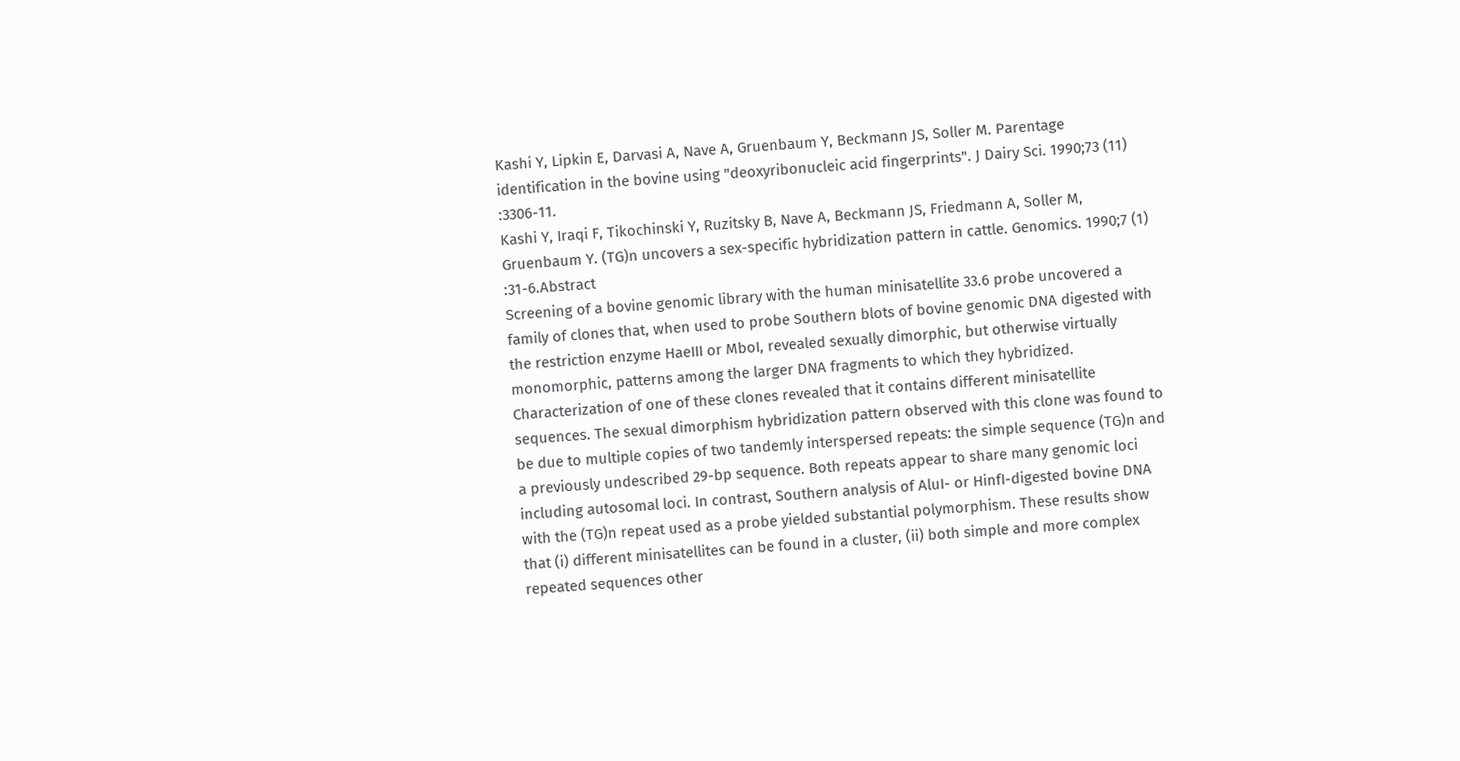Kashi Y, Lipkin E, Darvasi A, Nave A, Gruenbaum Y, Beckmann JS, Soller M. Parentage identification in the bovine using "deoxyribonucleic acid fingerprints". J Dairy Sci. 1990;73 (11) :3306-11.
Kashi Y, Iraqi F, Tikochinski Y, Ruzitsky B, Nave A, Beckmann JS, Friedmann A, Soller M, Gruenbaum Y. (TG)n uncovers a sex-specific hybridization pattern in cattle. Genomics. 1990;7 (1) :31-6.Abstract
Screening of a bovine genomic library with the human minisatellite 33.6 probe uncovered a family of clones that, when used to probe Southern blots of bovine genomic DNA digested with the restriction enzyme HaeIII or MboI, revealed sexually dimorphic, but otherwise virtually monomorphic, patterns among the larger DNA fragments to which they hybridized. Characterization of one of these clones revealed that it contains different minisatellite sequences. The sexual dimorphism hybridization pattern observed with this clone was found to be due to multiple copies of two tandemly interspersed repeats: the simple sequence (TG)n and a previously undescribed 29-bp sequence. Both repeats appear to share many genomic loci including autosomal loci. In contrast, Southern analysis of AluI- or HinfI-digested bovine DNA with the (TG)n repeat used as a probe yielded substantial polymorphism. These results show that (i) different minisatellites can be found in a cluster, (ii) both simple and more complex repeated sequences other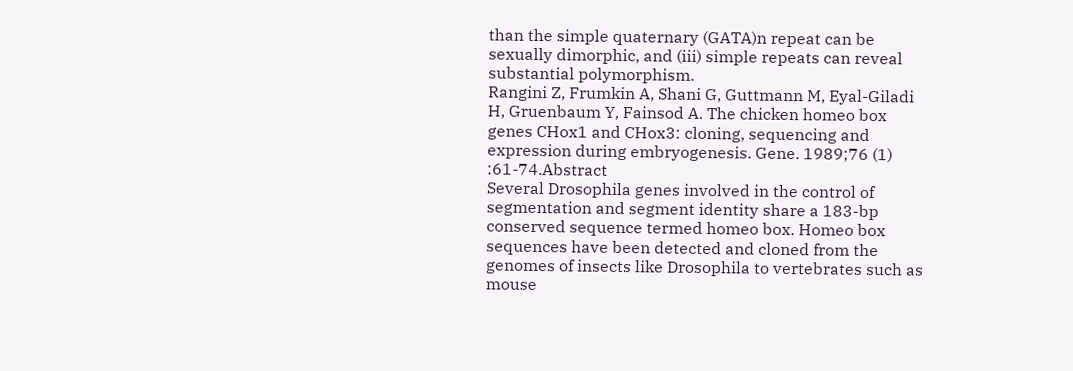than the simple quaternary (GATA)n repeat can be sexually dimorphic, and (iii) simple repeats can reveal substantial polymorphism.
Rangini Z, Frumkin A, Shani G, Guttmann M, Eyal-Giladi H, Gruenbaum Y, Fainsod A. The chicken homeo box genes CHox1 and CHox3: cloning, sequencing and expression during embryogenesis. Gene. 1989;76 (1) :61-74.Abstract
Several Drosophila genes involved in the control of segmentation and segment identity share a 183-bp conserved sequence termed homeo box. Homeo box sequences have been detected and cloned from the genomes of insects like Drosophila to vertebrates such as mouse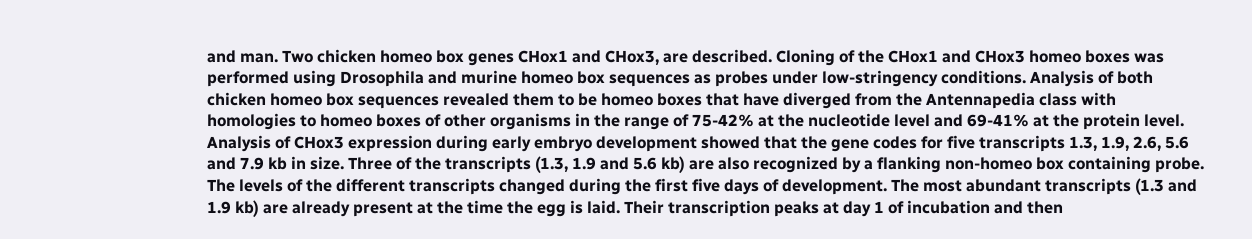and man. Two chicken homeo box genes CHox1 and CHox3, are described. Cloning of the CHox1 and CHox3 homeo boxes was performed using Drosophila and murine homeo box sequences as probes under low-stringency conditions. Analysis of both chicken homeo box sequences revealed them to be homeo boxes that have diverged from the Antennapedia class with homologies to homeo boxes of other organisms in the range of 75-42% at the nucleotide level and 69-41% at the protein level. Analysis of CHox3 expression during early embryo development showed that the gene codes for five transcripts 1.3, 1.9, 2.6, 5.6 and 7.9 kb in size. Three of the transcripts (1.3, 1.9 and 5.6 kb) are also recognized by a flanking non-homeo box containing probe. The levels of the different transcripts changed during the first five days of development. The most abundant transcripts (1.3 and 1.9 kb) are already present at the time the egg is laid. Their transcription peaks at day 1 of incubation and then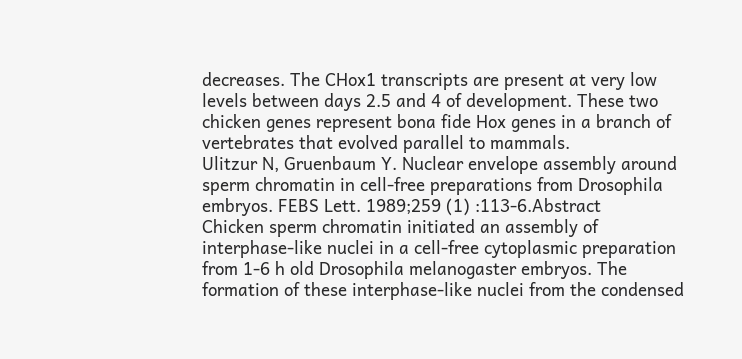decreases. The CHox1 transcripts are present at very low levels between days 2.5 and 4 of development. These two chicken genes represent bona fide Hox genes in a branch of vertebrates that evolved parallel to mammals.
Ulitzur N, Gruenbaum Y. Nuclear envelope assembly around sperm chromatin in cell-free preparations from Drosophila embryos. FEBS Lett. 1989;259 (1) :113-6.Abstract
Chicken sperm chromatin initiated an assembly of interphase-like nuclei in a cell-free cytoplasmic preparation from 1-6 h old Drosophila melanogaster embryos. The formation of these interphase-like nuclei from the condensed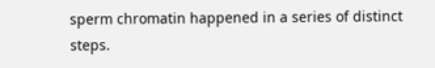sperm chromatin happened in a series of distinct steps.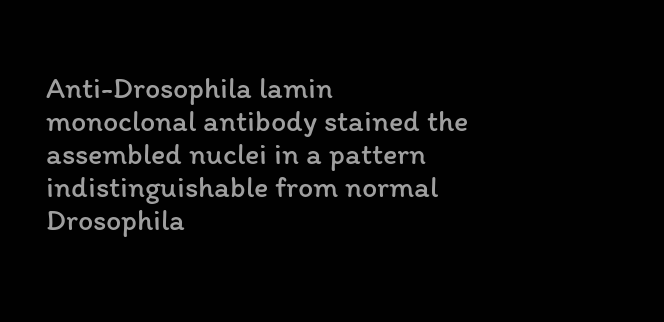Anti-Drosophila lamin monoclonal antibody stained the assembled nuclei in a pattern indistinguishable from normal Drosophila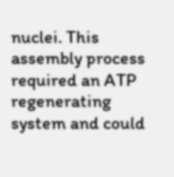nuclei. This assembly process required an ATP regenerating system and could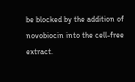be blocked by the addition of novobiocin into the cell-free extract.